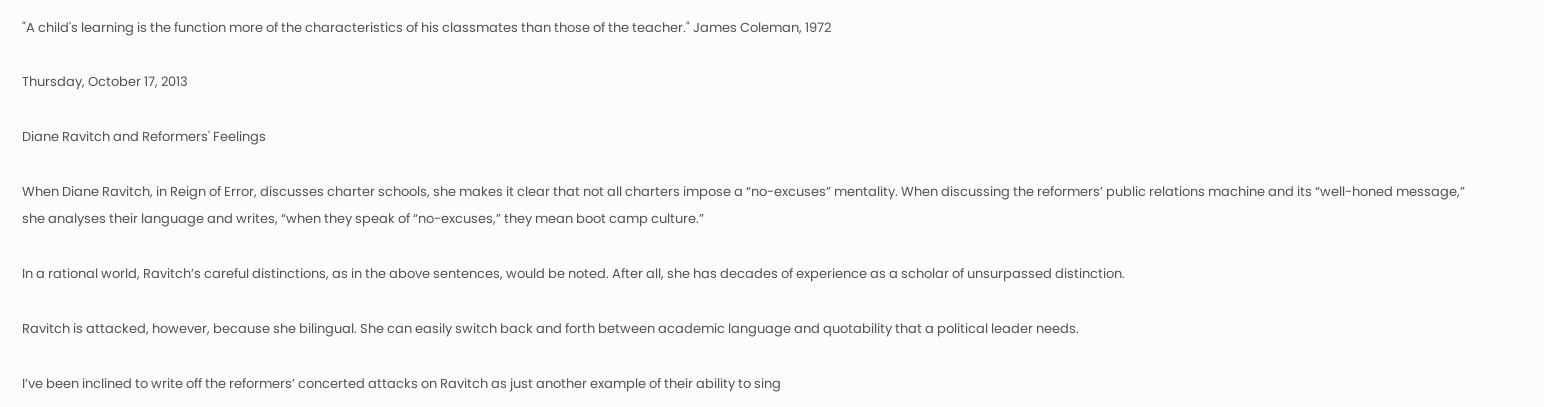"A child's learning is the function more of the characteristics of his classmates than those of the teacher." James Coleman, 1972

Thursday, October 17, 2013

Diane Ravitch and Reformers' Feelings

When Diane Ravitch, in Reign of Error, discusses charter schools, she makes it clear that not all charters impose a “no-excuses” mentality. When discussing the reformers’ public relations machine and its “well-honed message,” she analyses their language and writes, “when they speak of “no-excuses,” they mean boot camp culture.”

In a rational world, Ravitch’s careful distinctions, as in the above sentences, would be noted. After all, she has decades of experience as a scholar of unsurpassed distinction.

Ravitch is attacked, however, because she bilingual. She can easily switch back and forth between academic language and quotability that a political leader needs.

I’ve been inclined to write off the reformers’ concerted attacks on Ravitch as just another example of their ability to sing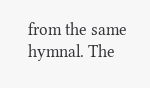from the same hymnal. The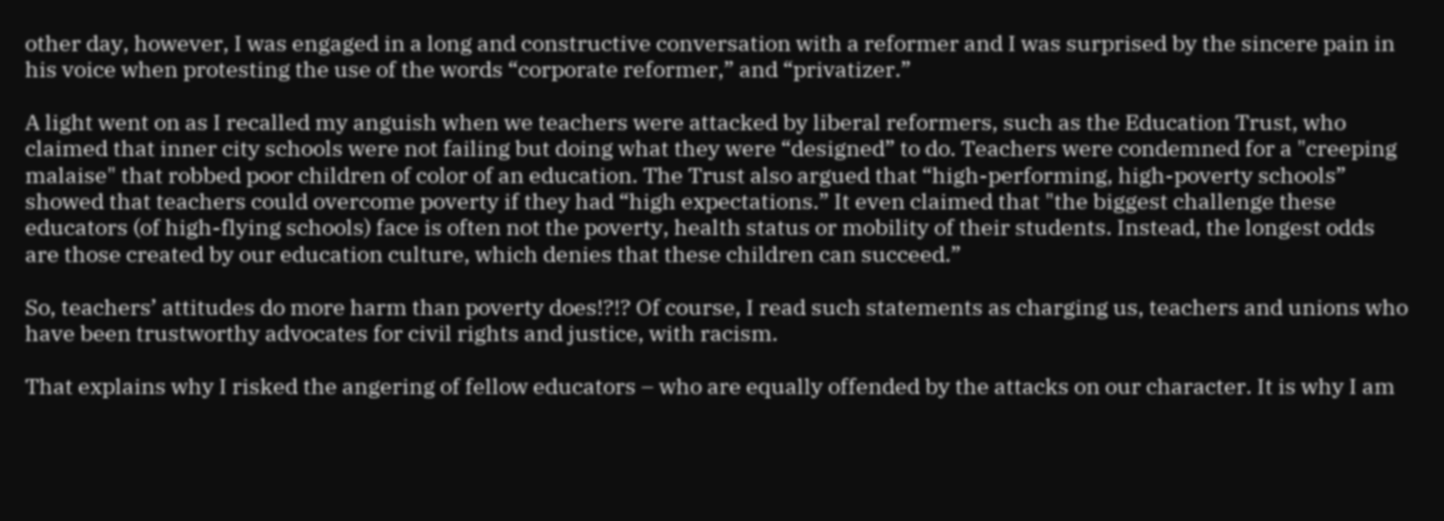other day, however, I was engaged in a long and constructive conversation with a reformer and I was surprised by the sincere pain in his voice when protesting the use of the words “corporate reformer,” and “privatizer.”

A light went on as I recalled my anguish when we teachers were attacked by liberal reformers, such as the Education Trust, who claimed that inner city schools were not failing but doing what they were “designed” to do. Teachers were condemned for a "creeping malaise" that robbed poor children of color of an education. The Trust also argued that “high-performing, high-poverty schools” showed that teachers could overcome poverty if they had “high expectations.” It even claimed that "the biggest challenge these educators (of high-flying schools) face is often not the poverty, health status or mobility of their students. Instead, the longest odds are those created by our education culture, which denies that these children can succeed.”

So, teachers’ attitudes do more harm than poverty does!?!? Of course, I read such statements as charging us, teachers and unions who have been trustworthy advocates for civil rights and justice, with racism.

That explains why I risked the angering of fellow educators – who are equally offended by the attacks on our character. It is why I am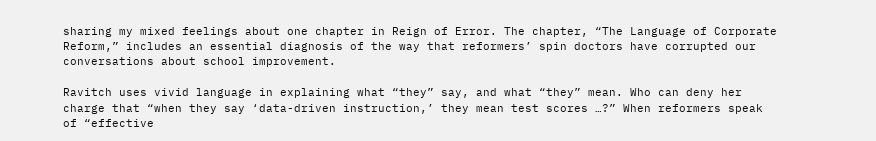sharing my mixed feelings about one chapter in Reign of Error. The chapter, “The Language of Corporate Reform,” includes an essential diagnosis of the way that reformers’ spin doctors have corrupted our conversations about school improvement.

Ravitch uses vivid language in explaining what “they” say, and what “they” mean. Who can deny her charge that “when they say ‘data-driven instruction,’ they mean test scores …?” When reformers speak of “effective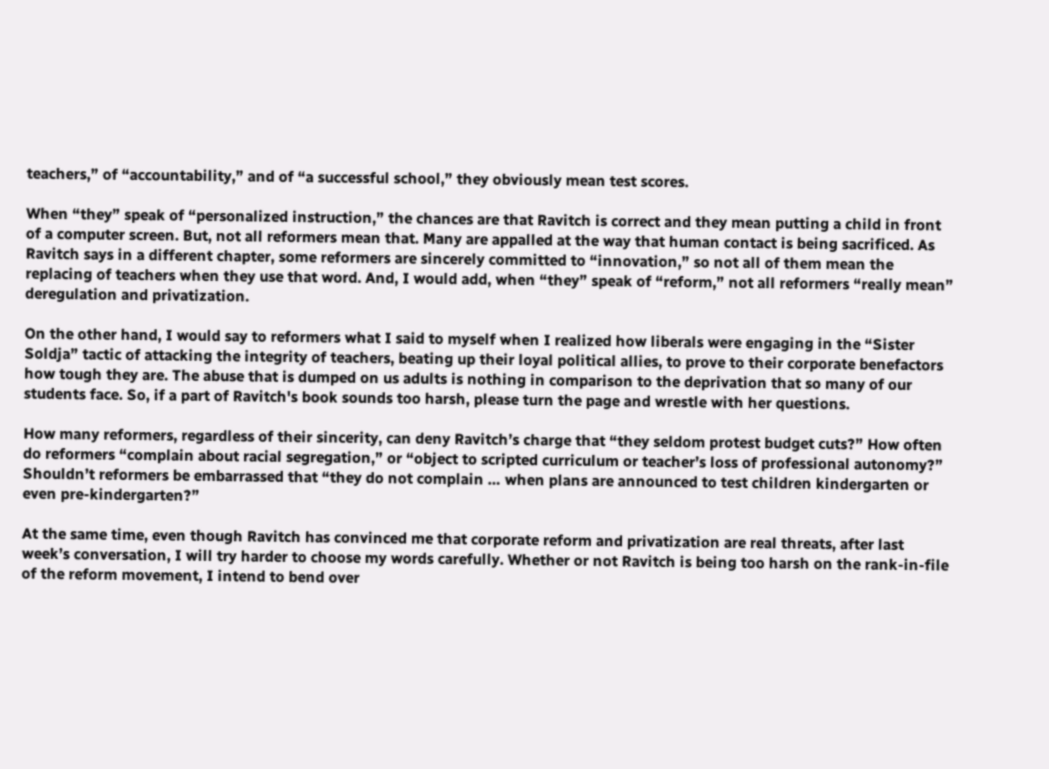teachers,” of “accountability,” and of “a successful school,” they obviously mean test scores.

When “they” speak of “personalized instruction,” the chances are that Ravitch is correct and they mean putting a child in front of a computer screen. But, not all reformers mean that. Many are appalled at the way that human contact is being sacrificed. As Ravitch says in a different chapter, some reformers are sincerely committed to “innovation,” so not all of them mean the replacing of teachers when they use that word. And, I would add, when “they” speak of “reform,” not all reformers “really mean” deregulation and privatization.

On the other hand, I would say to reformers what I said to myself when I realized how liberals were engaging in the “Sister Soldja” tactic of attacking the integrity of teachers, beating up their loyal political allies, to prove to their corporate benefactors how tough they are. The abuse that is dumped on us adults is nothing in comparison to the deprivation that so many of our students face. So, if a part of Ravitch's book sounds too harsh, please turn the page and wrestle with her questions.

How many reformers, regardless of their sincerity, can deny Ravitch’s charge that “they seldom protest budget cuts?” How often do reformers “complain about racial segregation,” or “object to scripted curriculum or teacher’s loss of professional autonomy?” Shouldn’t reformers be embarrassed that “they do not complain … when plans are announced to test children kindergarten or even pre-kindergarten?”

At the same time, even though Ravitch has convinced me that corporate reform and privatization are real threats, after last week’s conversation, I will try harder to choose my words carefully. Whether or not Ravitch is being too harsh on the rank-in-file of the reform movement, I intend to bend over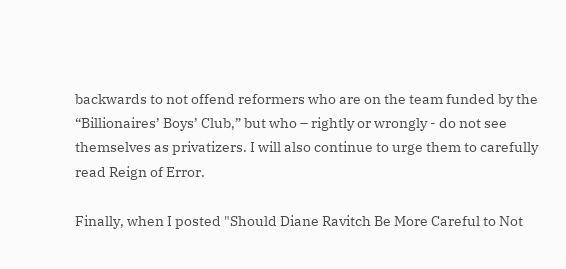backwards to not offend reformers who are on the team funded by the “Billionaires’ Boys’ Club,” but who – rightly or wrongly - do not see themselves as privatizers. I will also continue to urge them to carefully read Reign of Error.

Finally, when I posted "Should Diane Ravitch Be More Careful to Not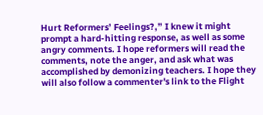Hurt Reformers’ Feelings?,” I knew it might prompt a hard-hitting response, as well as some angry comments. I hope reformers will read the comments, note the anger, and ask what was accomplished by demonizing teachers. I hope they will also follow a commenter's link to the Flight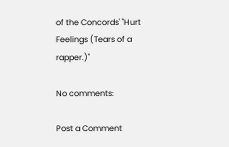of the Concords' "Hurt Feelings (Tears of a rapper.)"

No comments:

Post a Comment